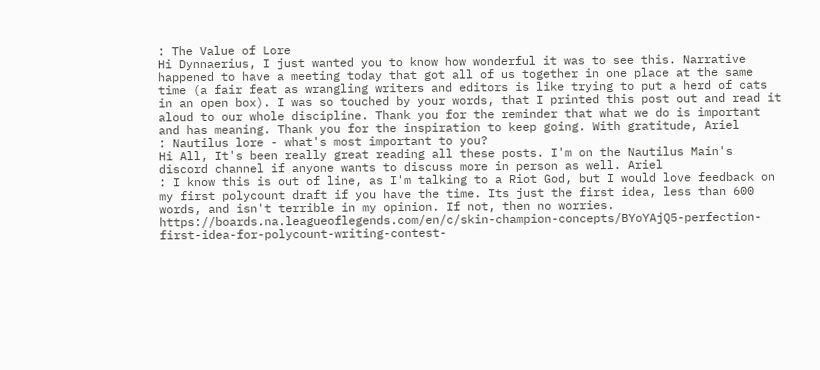: The Value of Lore
Hi Dynnaerius, I just wanted you to know how wonderful it was to see this. Narrative happened to have a meeting today that got all of us together in one place at the same time (a fair feat as wrangling writers and editors is like trying to put a herd of cats in an open box). I was so touched by your words, that I printed this post out and read it aloud to our whole discipline. Thank you for the reminder that what we do is important and has meaning. Thank you for the inspiration to keep going. With gratitude, Ariel
: Nautilus lore - what's most important to you?
Hi All, It's been really great reading all these posts. I'm on the Nautilus Main's discord channel if anyone wants to discuss more in person as well. Ariel
: I know this is out of line, as I'm talking to a Riot God, but I would love feedback on my first polycount draft if you have the time. Its just the first idea, less than 600 words, and isn't terrible in my opinion. If not, then no worries. https://boards.na.leagueoflegends.com/en/c/skin-champion-concepts/BYoYAjQ5-perfection-first-idea-for-polycount-writing-contest-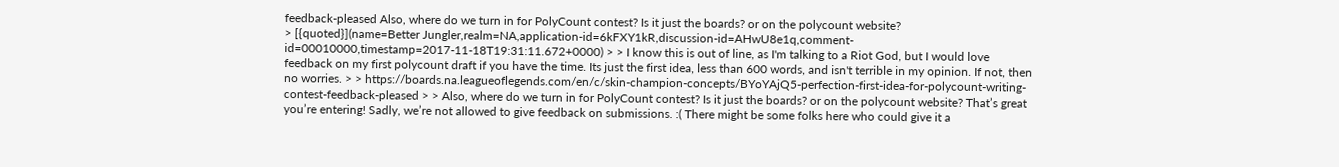feedback-pleased Also, where do we turn in for PolyCount contest? Is it just the boards? or on the polycount website?
> [{quoted}](name=Better Jungler,realm=NA,application-id=6kFXY1kR,discussion-id=AHwU8e1q,comment-id=00010000,timestamp=2017-11-18T19:31:11.672+0000) > > I know this is out of line, as I'm talking to a Riot God, but I would love feedback on my first polycount draft if you have the time. Its just the first idea, less than 600 words, and isn't terrible in my opinion. If not, then no worries. > > https://boards.na.leagueoflegends.com/en/c/skin-champion-concepts/BYoYAjQ5-perfection-first-idea-for-polycount-writing-contest-feedback-pleased > > Also, where do we turn in for PolyCount contest? Is it just the boards? or on the polycount website? That’s great you’re entering! Sadly, we’re not allowed to give feedback on submissions. :( There might be some folks here who could give it a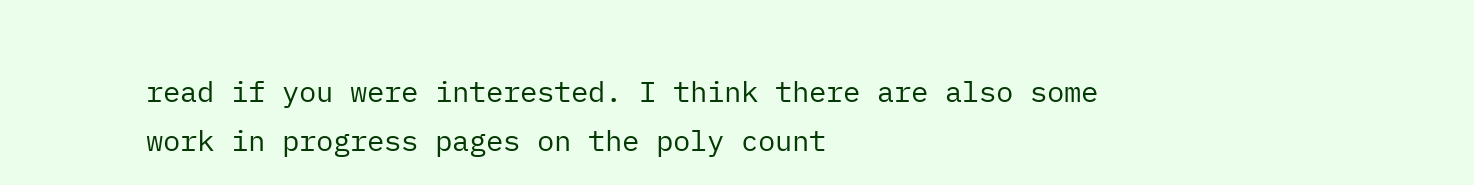read if you were interested. I think there are also some work in progress pages on the poly count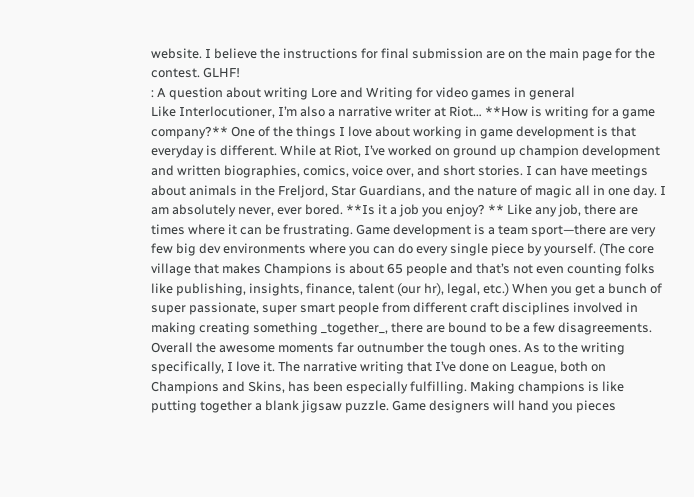website. I believe the instructions for final submission are on the main page for the contest. GLHF!
: A question about writing Lore and Writing for video games in general
Like Interlocutioner, I’m also a narrative writer at Riot… **How is writing for a game company?** One of the things I love about working in game development is that everyday is different. While at Riot, I’ve worked on ground up champion development and written biographies, comics, voice over, and short stories. I can have meetings about animals in the Freljord, Star Guardians, and the nature of magic all in one day. I am absolutely never, ever bored. **Is it a job you enjoy? ** Like any job, there are times where it can be frustrating. Game development is a team sport—there are very few big dev environments where you can do every single piece by yourself. (The core village that makes Champions is about 65 people and that’s not even counting folks like publishing, insights, finance, talent (our hr), legal, etc.) When you get a bunch of super passionate, super smart people from different craft disciplines involved in making creating something _together_, there are bound to be a few disagreements. Overall the awesome moments far outnumber the tough ones. As to the writing specifically, I love it. The narrative writing that I’ve done on League, both on Champions and Skins, has been especially fulfilling. Making champions is like putting together a blank jigsaw puzzle. Game designers will hand you pieces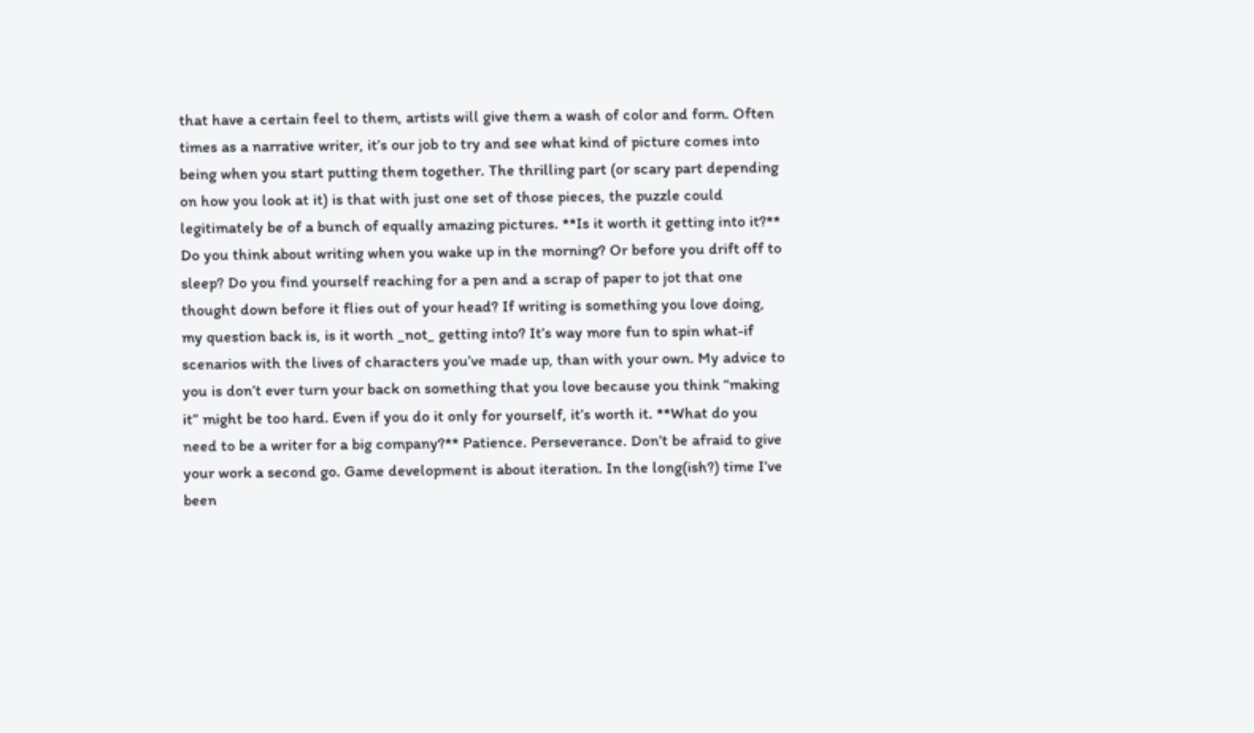that have a certain feel to them, artists will give them a wash of color and form. Often times as a narrative writer, it’s our job to try and see what kind of picture comes into being when you start putting them together. The thrilling part (or scary part depending on how you look at it) is that with just one set of those pieces, the puzzle could legitimately be of a bunch of equally amazing pictures. **Is it worth it getting into it?** Do you think about writing when you wake up in the morning? Or before you drift off to sleep? Do you find yourself reaching for a pen and a scrap of paper to jot that one thought down before it flies out of your head? If writing is something you love doing, my question back is, is it worth _not_ getting into? It’s way more fun to spin what-if scenarios with the lives of characters you’ve made up, than with your own. My advice to you is don’t ever turn your back on something that you love because you think “making it” might be too hard. Even if you do it only for yourself, it’s worth it. **What do you need to be a writer for a big company?** Patience. Perseverance. Don’t be afraid to give your work a second go. Game development is about iteration. In the long(ish?) time I’ve been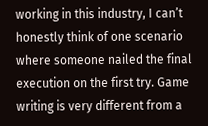working in this industry, I can’t honestly think of one scenario where someone nailed the final execution on the first try. Game writing is very different from a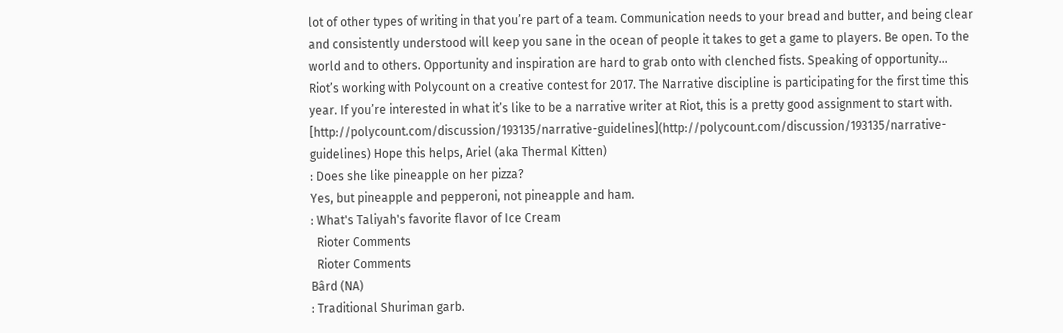lot of other types of writing in that you’re part of a team. Communication needs to your bread and butter, and being clear and consistently understood will keep you sane in the ocean of people it takes to get a game to players. Be open. To the world and to others. Opportunity and inspiration are hard to grab onto with clenched fists. Speaking of opportunity... Riot’s working with Polycount on a creative contest for 2017. The Narrative discipline is participating for the first time this year. If you’re interested in what it’s like to be a narrative writer at Riot, this is a pretty good assignment to start with. [http://polycount.com/discussion/193135/narrative-guidelines](http://polycount.com/discussion/193135/narrative-guidelines) Hope this helps, Ariel (aka Thermal Kitten)
: Does she like pineapple on her pizza?
Yes, but pineapple and pepperoni, not pineapple and ham.
: What's Taliyah's favorite flavor of Ice Cream
  Rioter Comments
  Rioter Comments
Bârd (NA)
: Traditional Shuriman garb.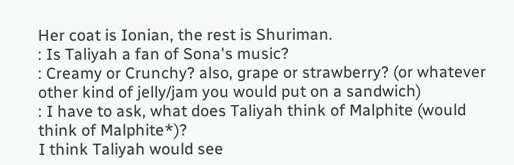Her coat is Ionian, the rest is Shuriman.
: Is Taliyah a fan of Sona's music?
: Creamy or Crunchy? also, grape or strawberry? (or whatever other kind of jelly/jam you would put on a sandwich)
: I have to ask, what does Taliyah think of Malphite (would think of Malphite*)?
I think Taliyah would see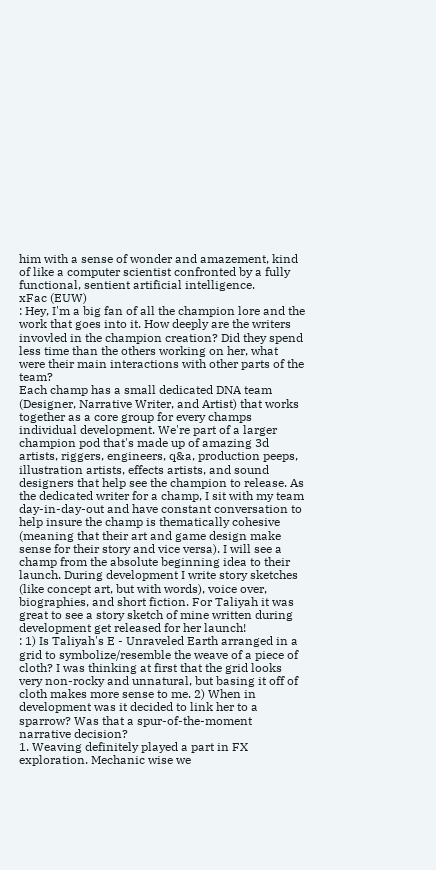him with a sense of wonder and amazement, kind of like a computer scientist confronted by a fully functional, sentient artificial intelligence.
xFac (EUW)
: Hey, I'm a big fan of all the champion lore and the work that goes into it. How deeply are the writers invovled in the champion creation? Did they spend less time than the others working on her, what were their main interactions with other parts of the team?
Each champ has a small dedicated DNA team (Designer, Narrative Writer, and Artist) that works together as a core group for every champs individual development. We're part of a larger champion pod that's made up of amazing 3d artists, riggers, engineers, q&a, production peeps, illustration artists, effects artists, and sound designers that help see the champion to release. As the dedicated writer for a champ, I sit with my team day-in-day-out and have constant conversation to help insure the champ is thematically cohesive (meaning that their art and game design make sense for their story and vice versa). I will see a champ from the absolute beginning idea to their launch. During development I write story sketches (like concept art, but with words), voice over, biographies, and short fiction. For Taliyah it was great to see a story sketch of mine written during development get released for her launch!
: 1) Is Taliyah's E - Unraveled Earth arranged in a grid to symbolize/resemble the weave of a piece of cloth? I was thinking at first that the grid looks very non-rocky and unnatural, but basing it off of cloth makes more sense to me. 2) When in development was it decided to link her to a sparrow? Was that a spur-of-the-moment narrative decision?
1. Weaving definitely played a part in FX exploration. Mechanic wise we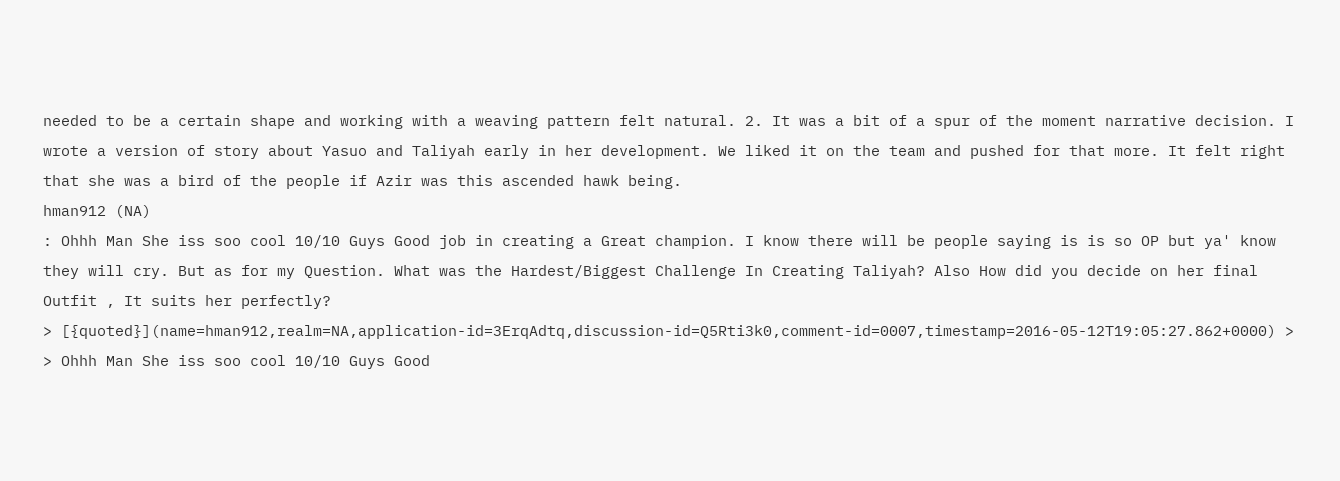needed to be a certain shape and working with a weaving pattern felt natural. 2. It was a bit of a spur of the moment narrative decision. I wrote a version of story about Yasuo and Taliyah early in her development. We liked it on the team and pushed for that more. It felt right that she was a bird of the people if Azir was this ascended hawk being.
hman912 (NA)
: Ohhh Man She iss soo cool 10/10 Guys Good job in creating a Great champion. I know there will be people saying is is so OP but ya' know they will cry. But as for my Question. What was the Hardest/Biggest Challenge In Creating Taliyah? Also How did you decide on her final Outfit , It suits her perfectly?
> [{quoted}](name=hman912,realm=NA,application-id=3ErqAdtq,discussion-id=Q5Rti3k0,comment-id=0007,timestamp=2016-05-12T19:05:27.862+0000) > > Ohhh Man She iss soo cool 10/10 Guys Good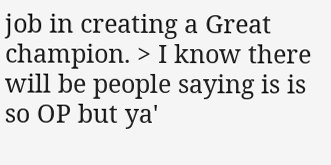job in creating a Great champion. > I know there will be people saying is is so OP but ya'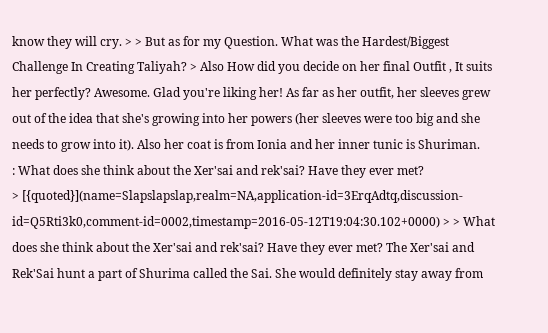know they will cry. > > But as for my Question. What was the Hardest/Biggest Challenge In Creating Taliyah? > Also How did you decide on her final Outfit , It suits her perfectly? Awesome. Glad you're liking her! As far as her outfit, her sleeves grew out of the idea that she's growing into her powers (her sleeves were too big and she needs to grow into it). Also her coat is from Ionia and her inner tunic is Shuriman.
: What does she think about the Xer'sai and rek'sai? Have they ever met?
> [{quoted}](name=Slapslapslap,realm=NA,application-id=3ErqAdtq,discussion-id=Q5Rti3k0,comment-id=0002,timestamp=2016-05-12T19:04:30.102+0000) > > What does she think about the Xer'sai and rek'sai? Have they ever met? The Xer'sai and Rek'Sai hunt a part of Shurima called the Sai. She would definitely stay away from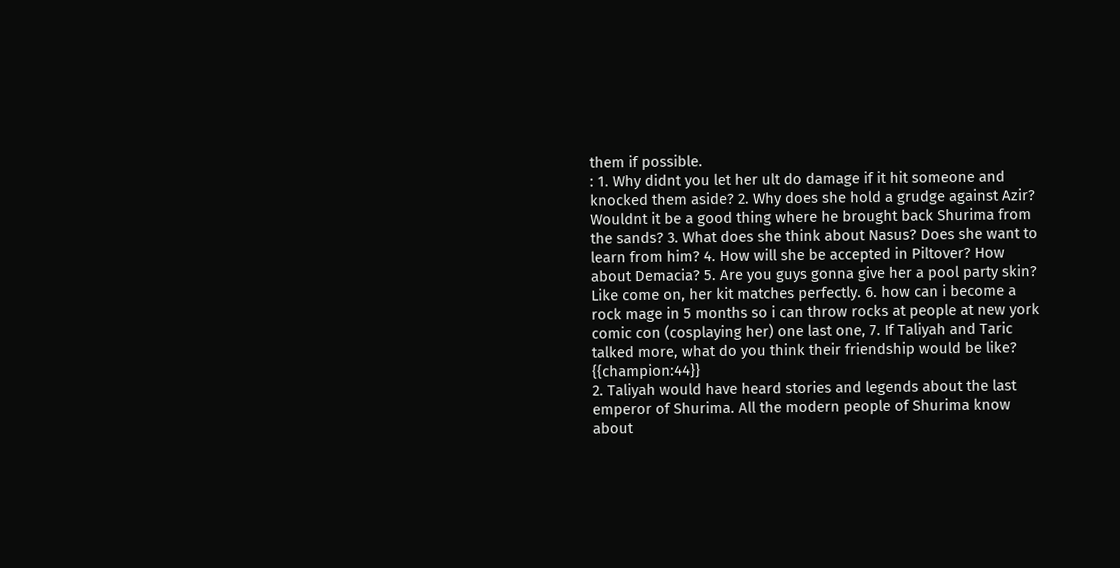them if possible.
: 1. Why didnt you let her ult do damage if it hit someone and knocked them aside? 2. Why does she hold a grudge against Azir? Wouldnt it be a good thing where he brought back Shurima from the sands? 3. What does she think about Nasus? Does she want to learn from him? 4. How will she be accepted in Piltover? How about Demacia? 5. Are you guys gonna give her a pool party skin? Like come on, her kit matches perfectly. 6. how can i become a rock mage in 5 months so i can throw rocks at people at new york comic con (cosplaying her) one last one, 7. If Taliyah and Taric talked more, what do you think their friendship would be like? {{champion:44}}
2. Taliyah would have heard stories and legends about the last emperor of Shurima. All the modern people of Shurima know about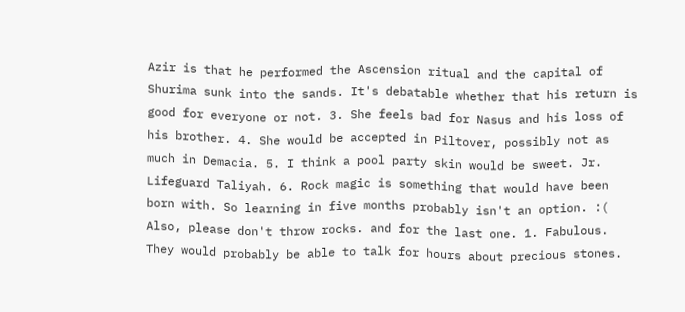Azir is that he performed the Ascension ritual and the capital of Shurima sunk into the sands. It's debatable whether that his return is good for everyone or not. 3. She feels bad for Nasus and his loss of his brother. 4. She would be accepted in Piltover, possibly not as much in Demacia. 5. I think a pool party skin would be sweet. Jr. Lifeguard Taliyah. 6. Rock magic is something that would have been born with. So learning in five months probably isn't an option. :( Also, please don't throw rocks. and for the last one. 1. Fabulous. They would probably be able to talk for hours about precious stones.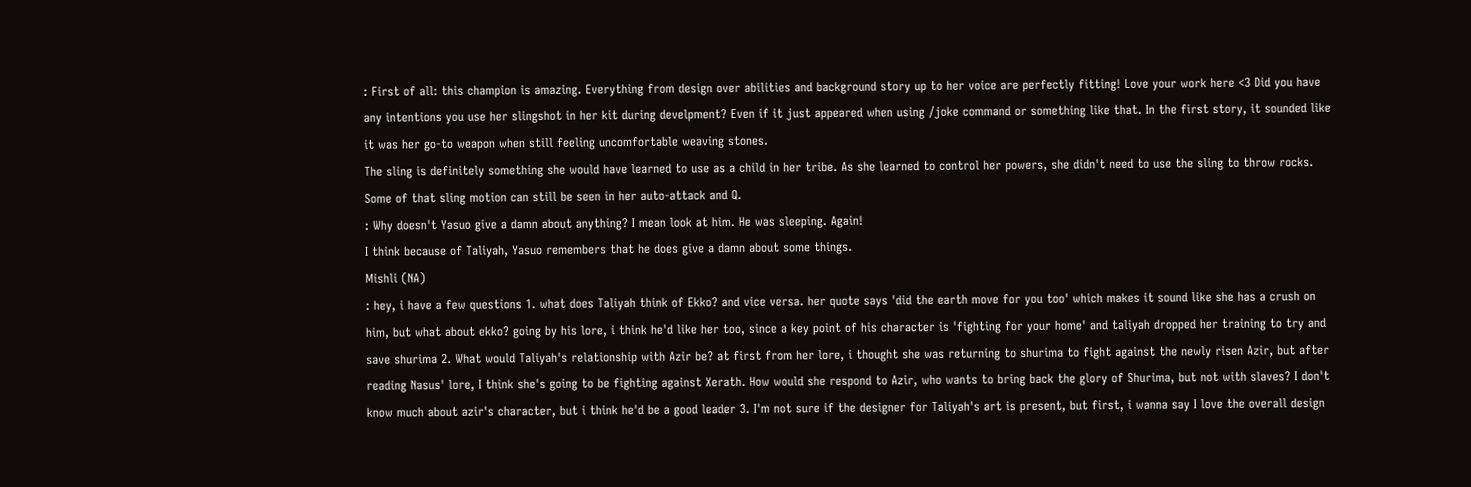: First of all: this champion is amazing. Everything from design over abilities and background story up to her voice are perfectly fitting! Love your work here <3 Did you have any intentions you use her slingshot in her kit during develpment? Even if it just appeared when using /joke command or something like that. In the first story, it sounded like it was her go-to weapon when still feeling uncomfortable weaving stones.
The sling is definitely something she would have learned to use as a child in her tribe. As she learned to control her powers, she didn't need to use the sling to throw rocks. Some of that sling motion can still be seen in her auto-attack and Q.
: Why doesn't Yasuo give a damn about anything? I mean look at him. He was sleeping. Again!
I think because of Taliyah, Yasuo remembers that he does give a damn about some things.
Mishli (NA)
: hey, i have a few questions 1. what does Taliyah think of Ekko? and vice versa. her quote says 'did the earth move for you too' which makes it sound like she has a crush on him, but what about ekko? going by his lore, i think he'd like her too, since a key point of his character is 'fighting for your home' and taliyah dropped her training to try and save shurima 2. What would Taliyah's relationship with Azir be? at first from her lore, i thought she was returning to shurima to fight against the newly risen Azir, but after reading Nasus' lore, I think she's going to be fighting against Xerath. How would she respond to Azir, who wants to bring back the glory of Shurima, but not with slaves? I don't know much about azir's character, but i think he'd be a good leader 3. I'm not sure if the designer for Taliyah's art is present, but first, i wanna say I love the overall design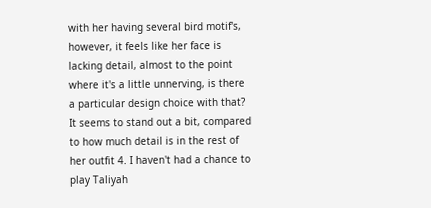with her having several bird motif's, however, it feels like her face is lacking detail, almost to the point where it's a little unnerving, is there a particular design choice with that? It seems to stand out a bit, compared to how much detail is in the rest of her outfit 4. I haven't had a chance to play Taliyah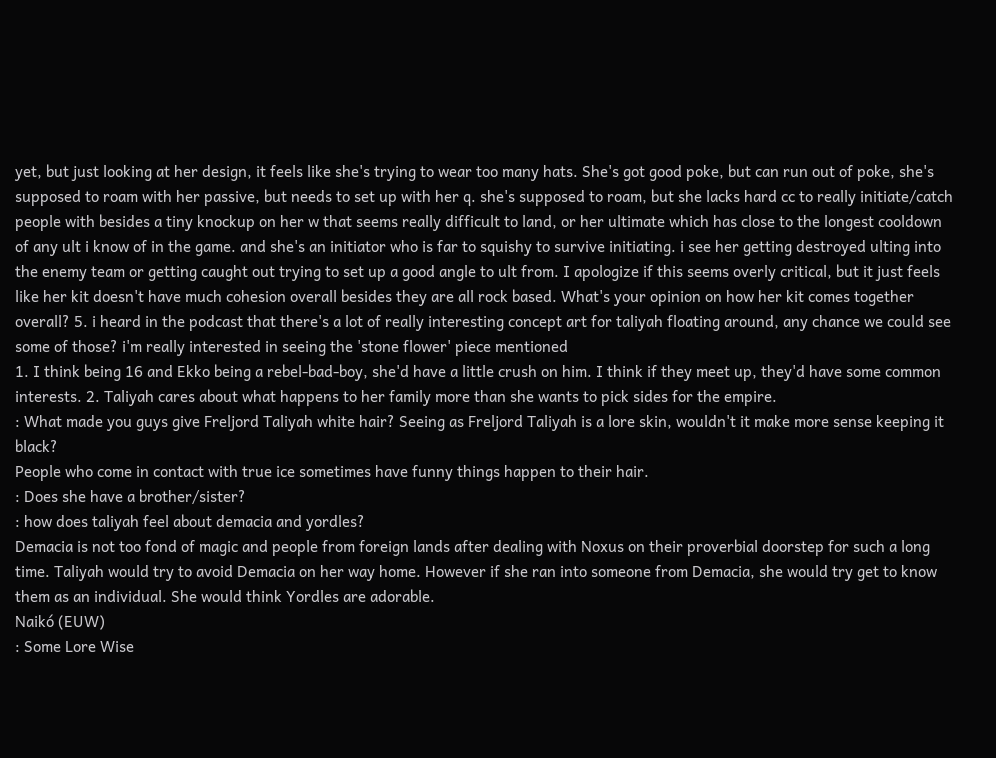yet, but just looking at her design, it feels like she's trying to wear too many hats. She's got good poke, but can run out of poke, she's supposed to roam with her passive, but needs to set up with her q. she's supposed to roam, but she lacks hard cc to really initiate/catch people with besides a tiny knockup on her w that seems really difficult to land, or her ultimate which has close to the longest cooldown of any ult i know of in the game. and she's an initiator who is far to squishy to survive initiating. i see her getting destroyed ulting into the enemy team or getting caught out trying to set up a good angle to ult from. I apologize if this seems overly critical, but it just feels like her kit doesn't have much cohesion overall besides they are all rock based. What's your opinion on how her kit comes together overall? 5. i heard in the podcast that there's a lot of really interesting concept art for taliyah floating around, any chance we could see some of those? i'm really interested in seeing the 'stone flower' piece mentioned
1. I think being 16 and Ekko being a rebel-bad-boy, she'd have a little crush on him. I think if they meet up, they'd have some common interests. 2. Taliyah cares about what happens to her family more than she wants to pick sides for the empire.
: What made you guys give Freljord Taliyah white hair? Seeing as Freljord Taliyah is a lore skin, wouldn't it make more sense keeping it black?
People who come in contact with true ice sometimes have funny things happen to their hair.
: Does she have a brother/sister?
: how does taliyah feel about demacia and yordles?
Demacia is not too fond of magic and people from foreign lands after dealing with Noxus on their proverbial doorstep for such a long time. Taliyah would try to avoid Demacia on her way home. However if she ran into someone from Demacia, she would try get to know them as an individual. She would think Yordles are adorable.
Naikó (EUW)
: Some Lore Wise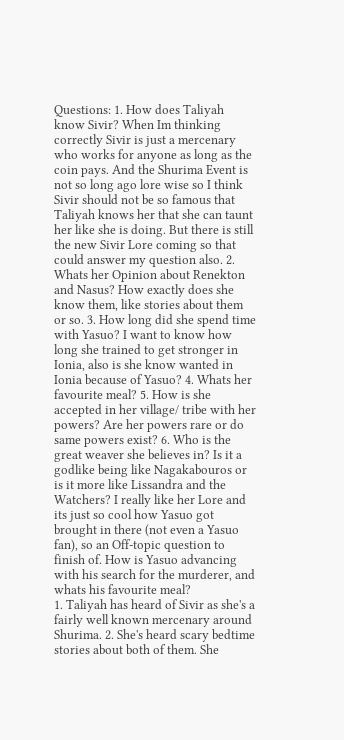Questions: 1. How does Taliyah know Sivir? When Im thinking correctly Sivir is just a mercenary who works for anyone as long as the coin pays. And the Shurima Event is not so long ago lore wise so I think Sivir should not be so famous that Taliyah knows her that she can taunt her like she is doing. But there is still the new Sivir Lore coming so that could answer my question also. 2. Whats her Opinion about Renekton and Nasus? How exactly does she know them, like stories about them or so. 3. How long did she spend time with Yasuo? I want to know how long she trained to get stronger in Ionia, also is she know wanted in Ionia because of Yasuo? 4. Whats her favourite meal? 5. How is she accepted in her village/ tribe with her powers? Are her powers rare or do same powers exist? 6. Who is the great weaver she believes in? Is it a godlike being like Nagakabouros or is it more like Lissandra and the Watchers? I really like her Lore and its just so cool how Yasuo got brought in there (not even a Yasuo fan), so an Off-topic question to finish of. How is Yasuo advancing with his search for the murderer, and whats his favourite meal?
1. Taliyah has heard of Sivir as she's a fairly well known mercenary around Shurima. 2. She's heard scary bedtime stories about both of them. She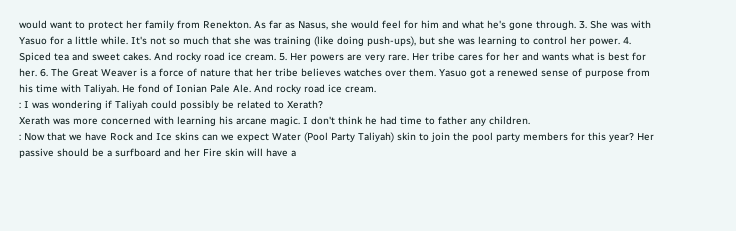would want to protect her family from Renekton. As far as Nasus, she would feel for him and what he's gone through. 3. She was with Yasuo for a little while. It's not so much that she was training (like doing push-ups), but she was learning to control her power. 4. Spiced tea and sweet cakes. And rocky road ice cream. 5. Her powers are very rare. Her tribe cares for her and wants what is best for her. 6. The Great Weaver is a force of nature that her tribe believes watches over them. Yasuo got a renewed sense of purpose from his time with Taliyah. He fond of Ionian Pale Ale. And rocky road ice cream.
: I was wondering if Taliyah could possibly be related to Xerath?
Xerath was more concerned with learning his arcane magic. I don't think he had time to father any children.
: Now that we have Rock and Ice skins can we expect Water (Pool Party Taliyah) skin to join the pool party members for this year? Her passive should be a surfboard and her Fire skin will have a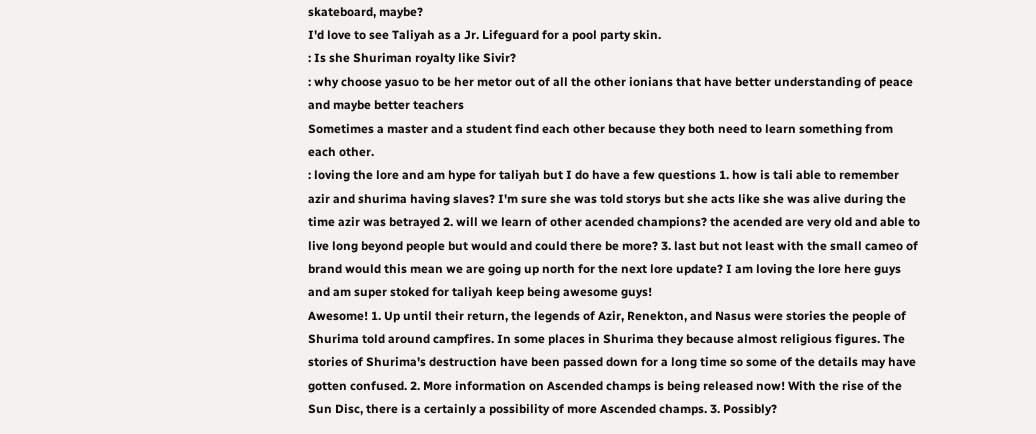skateboard, maybe?
I'd love to see Taliyah as a Jr. Lifeguard for a pool party skin.
: Is she Shuriman royalty like Sivir?
: why choose yasuo to be her metor out of all the other ionians that have better understanding of peace and maybe better teachers
Sometimes a master and a student find each other because they both need to learn something from each other.
: loving the lore and am hype for taliyah but I do have a few questions 1. how is tali able to remember azir and shurima having slaves? I'm sure she was told storys but she acts like she was alive during the time azir was betrayed 2. will we learn of other acended champions? the acended are very old and able to live long beyond people but would and could there be more? 3. last but not least with the small cameo of brand would this mean we are going up north for the next lore update? I am loving the lore here guys and am super stoked for taliyah keep being awesome guys!
Awesome! 1. Up until their return, the legends of Azir, Renekton, and Nasus were stories the people of Shurima told around campfires. In some places in Shurima they because almost religious figures. The stories of Shurima's destruction have been passed down for a long time so some of the details may have gotten confused. 2. More information on Ascended champs is being released now! With the rise of the Sun Disc, there is a certainly a possibility of more Ascended champs. 3. Possibly?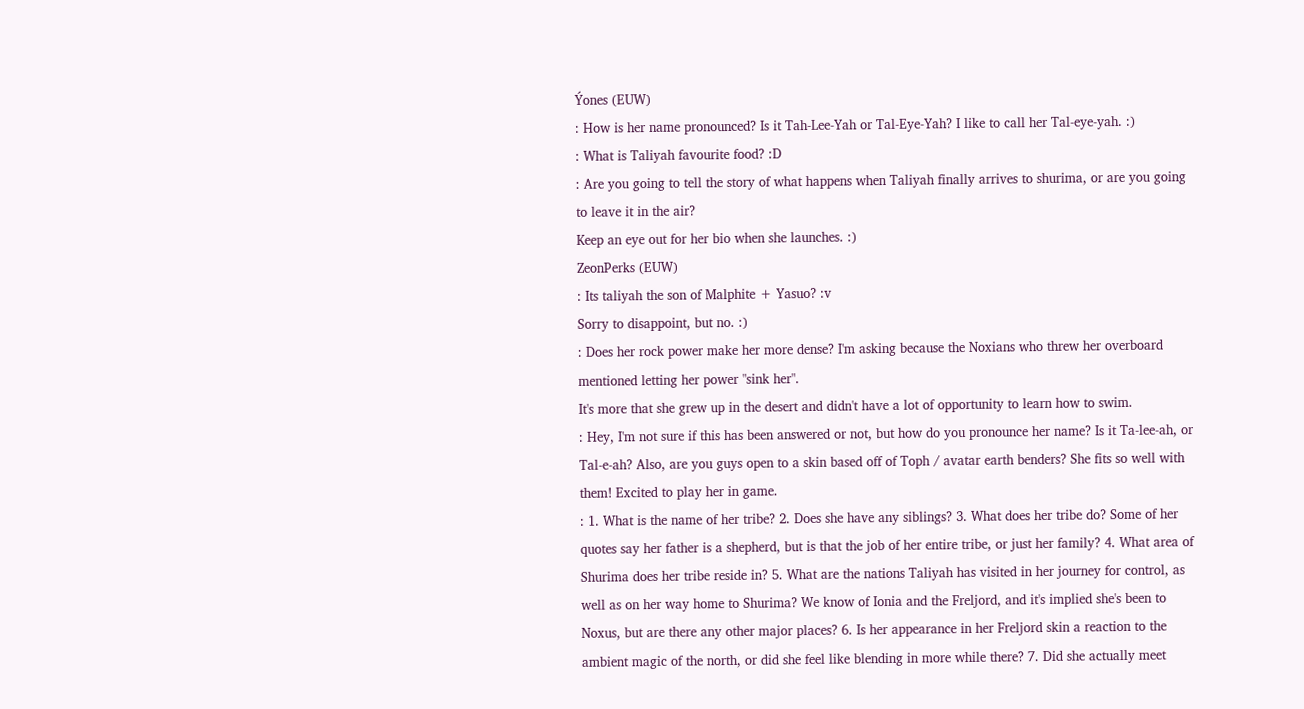Ýones (EUW)
: How is her name pronounced? Is it Tah-Lee-Yah or Tal-Eye-Yah? I like to call her Tal-eye-yah. :)
: What is Taliyah favourite food? :D
: Are you going to tell the story of what happens when Taliyah finally arrives to shurima, or are you going to leave it in the air?
Keep an eye out for her bio when she launches. :)
ZeonPerks (EUW)
: Its taliyah the son of Malphite + Yasuo? :v
Sorry to disappoint, but no. :)
: Does her rock power make her more dense? I'm asking because the Noxians who threw her overboard mentioned letting her power "sink her".
It's more that she grew up in the desert and didn't have a lot of opportunity to learn how to swim.
: Hey, I'm not sure if this has been answered or not, but how do you pronounce her name? Is it Ta-lee-ah, or Tal-e-ah? Also, are you guys open to a skin based off of Toph / avatar earth benders? She fits so well with them! Excited to play her in game.
: 1. What is the name of her tribe? 2. Does she have any siblings? 3. What does her tribe do? Some of her quotes say her father is a shepherd, but is that the job of her entire tribe, or just her family? 4. What area of Shurima does her tribe reside in? 5. What are the nations Taliyah has visited in her journey for control, as well as on her way home to Shurima? We know of Ionia and the Freljord, and it's implied she's been to Noxus, but are there any other major places? 6. Is her appearance in her Freljord skin a reaction to the ambient magic of the north, or did she feel like blending in more while there? 7. Did she actually meet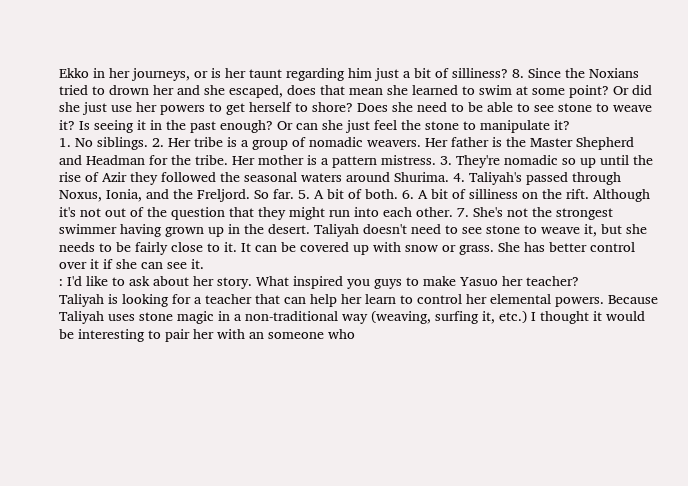Ekko in her journeys, or is her taunt regarding him just a bit of silliness? 8. Since the Noxians tried to drown her and she escaped, does that mean she learned to swim at some point? Or did she just use her powers to get herself to shore? Does she need to be able to see stone to weave it? Is seeing it in the past enough? Or can she just feel the stone to manipulate it?
1. No siblings. 2. Her tribe is a group of nomadic weavers. Her father is the Master Shepherd and Headman for the tribe. Her mother is a pattern mistress. 3. They're nomadic so up until the rise of Azir they followed the seasonal waters around Shurima. 4. Taliyah's passed through Noxus, Ionia, and the Freljord. So far. 5. A bit of both. 6. A bit of silliness on the rift. Although it's not out of the question that they might run into each other. 7. She's not the strongest swimmer having grown up in the desert. Taliyah doesn't need to see stone to weave it, but she needs to be fairly close to it. It can be covered up with snow or grass. She has better control over it if she can see it.
: I'd like to ask about her story. What inspired you guys to make Yasuo her teacher?
Taliyah is looking for a teacher that can help her learn to control her elemental powers. Because Taliyah uses stone magic in a non-traditional way (weaving, surfing it, etc.) I thought it would be interesting to pair her with an someone who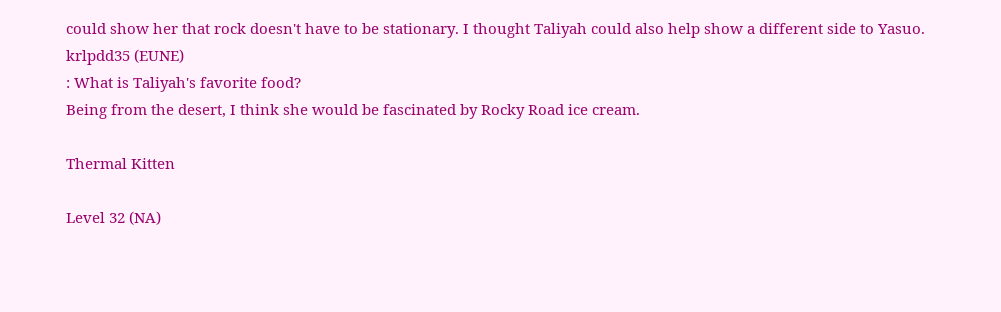could show her that rock doesn't have to be stationary. I thought Taliyah could also help show a different side to Yasuo.
krlpdd35 (EUNE)
: What is Taliyah's favorite food?
Being from the desert, I think she would be fascinated by Rocky Road ice cream.

Thermal Kitten

Level 32 (NA)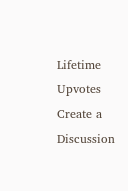Lifetime Upvotes
Create a Discussion